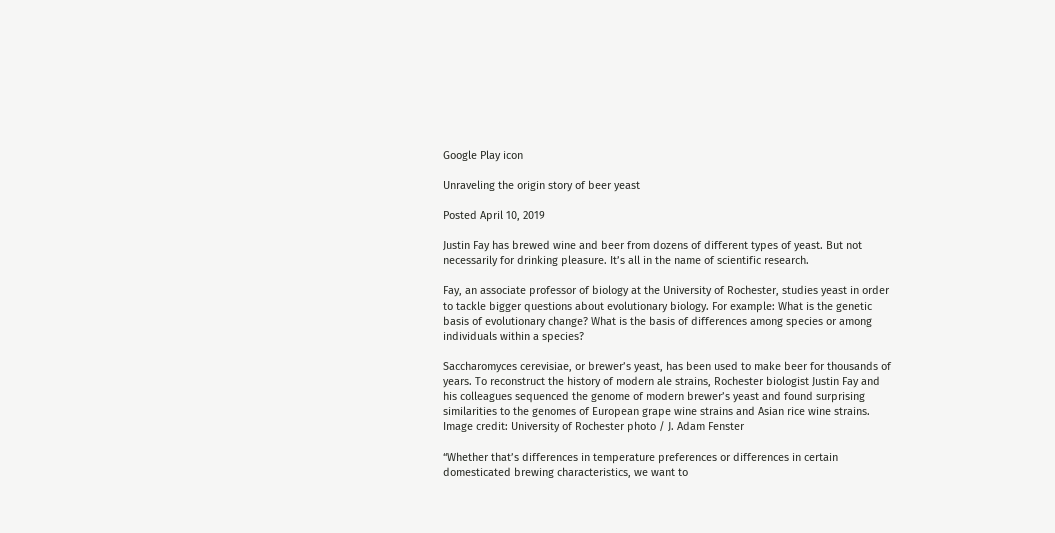Google Play icon

Unraveling the origin story of beer yeast

Posted April 10, 2019

Justin Fay has brewed wine and beer from dozens of different types of yeast. But not necessarily for drinking pleasure. It’s all in the name of scientific research.

Fay, an associate professor of biology at the University of Rochester, studies yeast in order to tackle bigger questions about evolutionary biology. For example: What is the genetic basis of evolutionary change? What is the basis of differences among species or among individuals within a species?

Saccharomyces cerevisiae, or brewer’s yeast, has been used to make beer for thousands of years. To reconstruct the history of modern ale strains, Rochester biologist Justin Fay and his colleagues sequenced the genome of modern brewer’s yeast and found surprising similarities to the genomes of European grape wine strains and Asian rice wine strains. Image credit: University of Rochester photo / J. Adam Fenster

“Whether that’s differences in temperature preferences or differences in certain domesticated brewing characteristics, we want to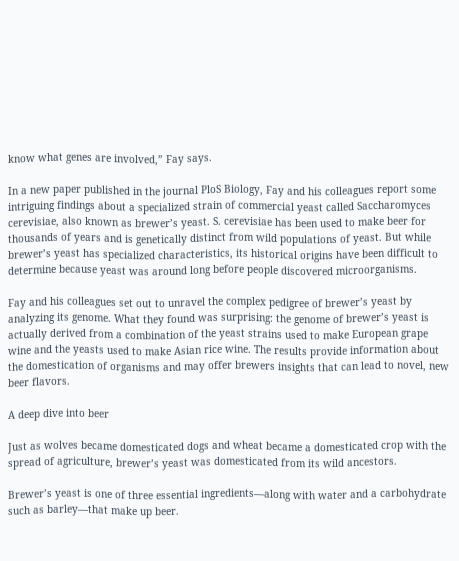know what genes are involved,” Fay says.

In a new paper published in the journal PloS Biology, Fay and his colleagues report some intriguing findings about a specialized strain of commercial yeast called Saccharomyces cerevisiae, also known as brewer’s yeast. S. cerevisiae has been used to make beer for thousands of years and is genetically distinct from wild populations of yeast. But while brewer’s yeast has specialized characteristics, its historical origins have been difficult to determine because yeast was around long before people discovered microorganisms.

Fay and his colleagues set out to unravel the complex pedigree of brewer’s yeast by analyzing its genome. What they found was surprising: the genome of brewer’s yeast is actually derived from a combination of the yeast strains used to make European grape wine and the yeasts used to make Asian rice wine. The results provide information about the domestication of organisms and may offer brewers insights that can lead to novel, new beer flavors.

A deep dive into beer

Just as wolves became domesticated dogs and wheat became a domesticated crop with the spread of agriculture, brewer’s yeast was domesticated from its wild ancestors.

Brewer’s yeast is one of three essential ingredients—along with water and a carbohydrate such as barley—that make up beer.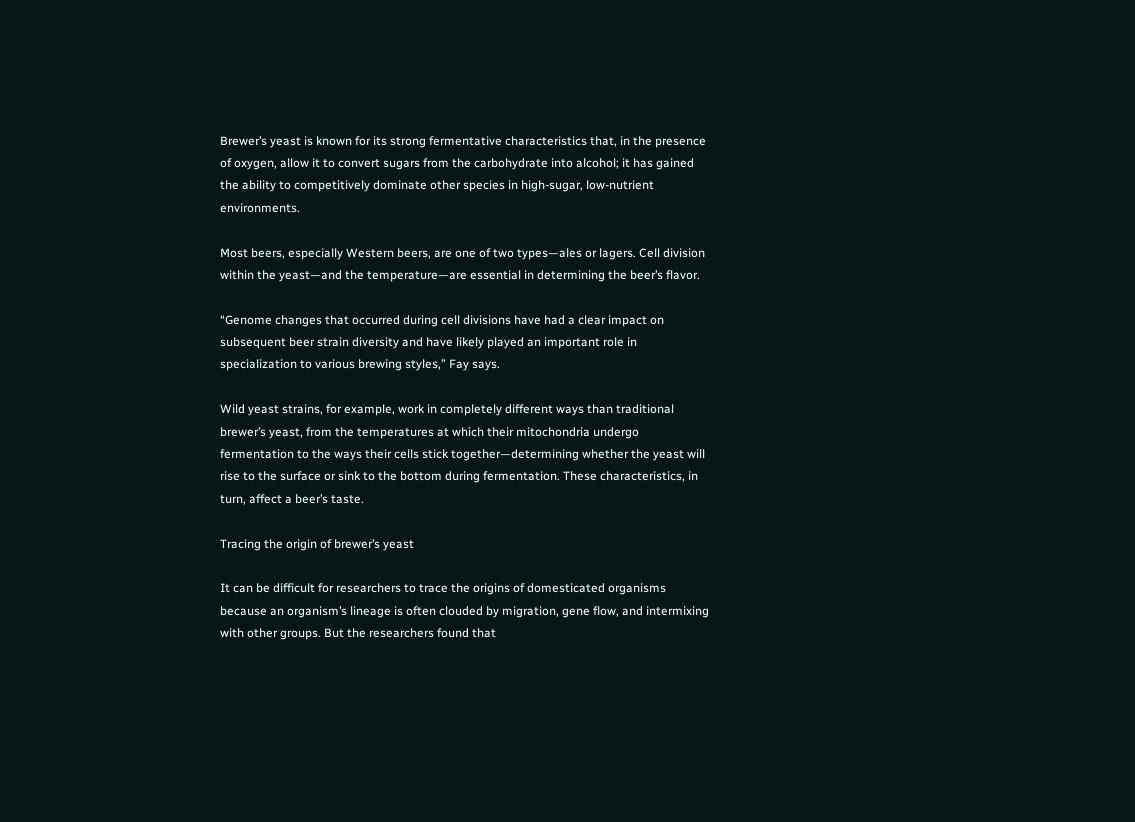Brewer’s yeast is known for its strong fermentative characteristics that, in the presence of oxygen, allow it to convert sugars from the carbohydrate into alcohol; it has gained the ability to competitively dominate other species in high-sugar, low-nutrient environments.

Most beers, especially Western beers, are one of two types—ales or lagers. Cell division within the yeast—and the temperature—are essential in determining the beer’s flavor.

“Genome changes that occurred during cell divisions have had a clear impact on subsequent beer strain diversity and have likely played an important role in specialization to various brewing styles,” Fay says.

Wild yeast strains, for example, work in completely different ways than traditional brewer’s yeast, from the temperatures at which their mitochondria undergo fermentation to the ways their cells stick together—determining whether the yeast will rise to the surface or sink to the bottom during fermentation. These characteristics, in turn, affect a beer’s taste.

Tracing the origin of brewer’s yeast

It can be difficult for researchers to trace the origins of domesticated organisms because an organism’s lineage is often clouded by migration, gene flow, and intermixing with other groups. But the researchers found that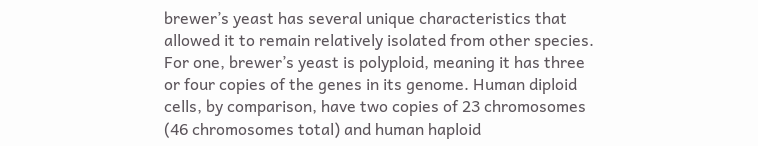brewer’s yeast has several unique characteristics that allowed it to remain relatively isolated from other species. For one, brewer’s yeast is polyploid, meaning it has three or four copies of the genes in its genome. Human diploid cells, by comparison, have two copies of 23 chromosomes (46 chromosomes total) and human haploid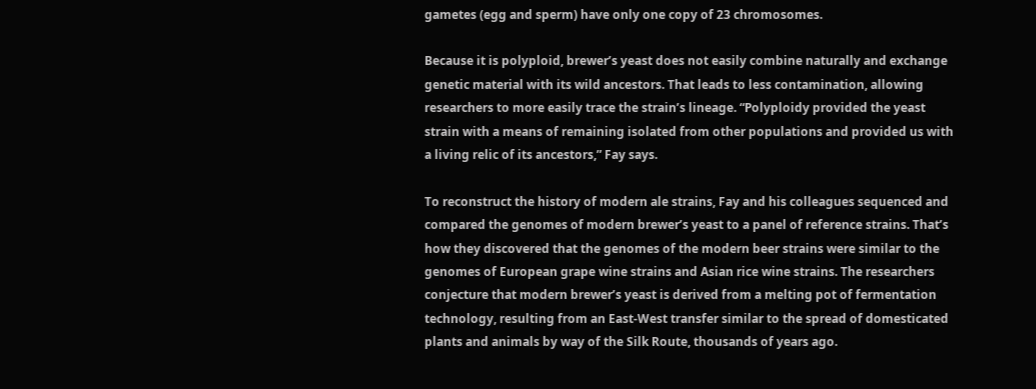gametes (egg and sperm) have only one copy of 23 chromosomes.

Because it is polyploid, brewer’s yeast does not easily combine naturally and exchange genetic material with its wild ancestors. That leads to less contamination, allowing researchers to more easily trace the strain’s lineage. “Polyploidy provided the yeast strain with a means of remaining isolated from other populations and provided us with a living relic of its ancestors,” Fay says.

To reconstruct the history of modern ale strains, Fay and his colleagues sequenced and compared the genomes of modern brewer’s yeast to a panel of reference strains. That’s how they discovered that the genomes of the modern beer strains were similar to the genomes of European grape wine strains and Asian rice wine strains. The researchers conjecture that modern brewer’s yeast is derived from a melting pot of fermentation technology, resulting from an East-West transfer similar to the spread of domesticated plants and animals by way of the Silk Route, thousands of years ago.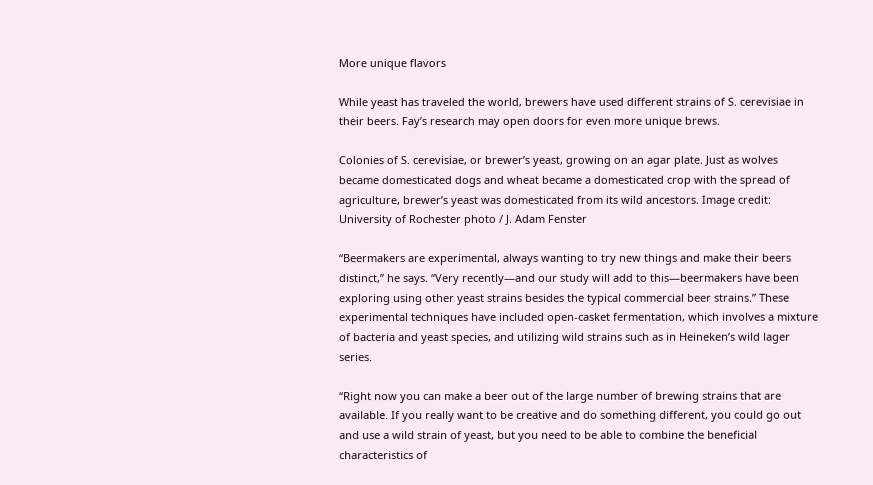More unique flavors

While yeast has traveled the world, brewers have used different strains of S. cerevisiae in their beers. Fay’s research may open doors for even more unique brews.

Colonies of S. cerevisiae, or brewer’s yeast, growing on an agar plate. Just as wolves became domesticated dogs and wheat became a domesticated crop with the spread of agriculture, brewer’s yeast was domesticated from its wild ancestors. Image credit: University of Rochester photo / J. Adam Fenster

“Beermakers are experimental, always wanting to try new things and make their beers distinct,” he says. “Very recently—and our study will add to this—beermakers have been exploring using other yeast strains besides the typical commercial beer strains.” These experimental techniques have included open-casket fermentation, which involves a mixture of bacteria and yeast species, and utilizing wild strains such as in Heineken’s wild lager series.

“Right now you can make a beer out of the large number of brewing strains that are available. If you really want to be creative and do something different, you could go out and use a wild strain of yeast, but you need to be able to combine the beneficial characteristics of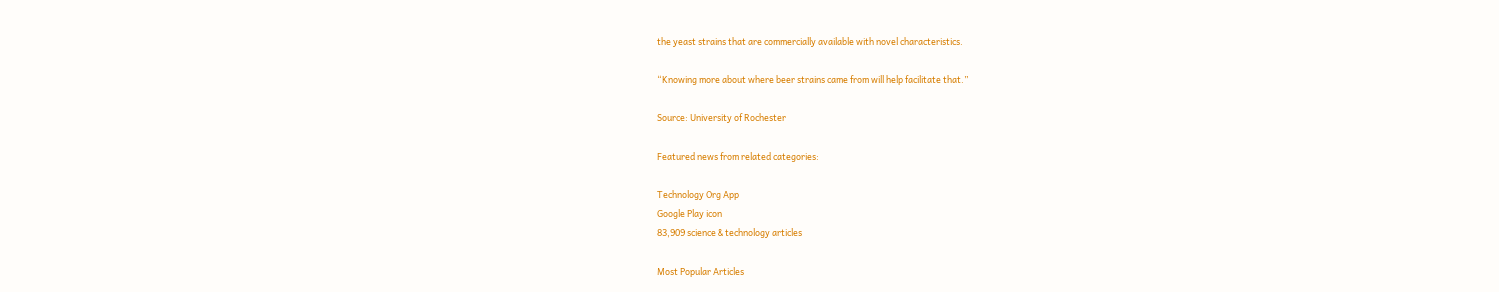the yeast strains that are commercially available with novel characteristics.

“Knowing more about where beer strains came from will help facilitate that.”

Source: University of Rochester

Featured news from related categories:

Technology Org App
Google Play icon
83,909 science & technology articles

Most Popular Articles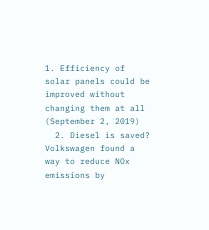1. Efficiency of solar panels could be improved without changing them at all (September 2, 2019)
  2. Diesel is saved? Volkswagen found a way to reduce NOx emissions by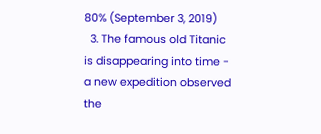80% (September 3, 2019)
  3. The famous old Titanic is disappearing into time - a new expedition observed the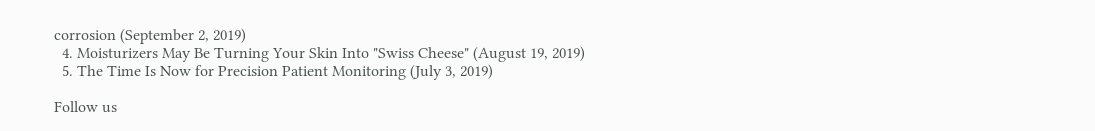corrosion (September 2, 2019)
  4. Moisturizers May Be Turning Your Skin Into "Swiss Cheese" (August 19, 2019)
  5. The Time Is Now for Precision Patient Monitoring (July 3, 2019)

Follow us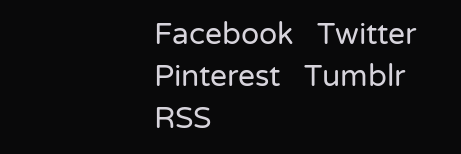Facebook   Twitter   Pinterest   Tumblr   RSS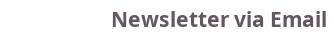Newsletter via Email